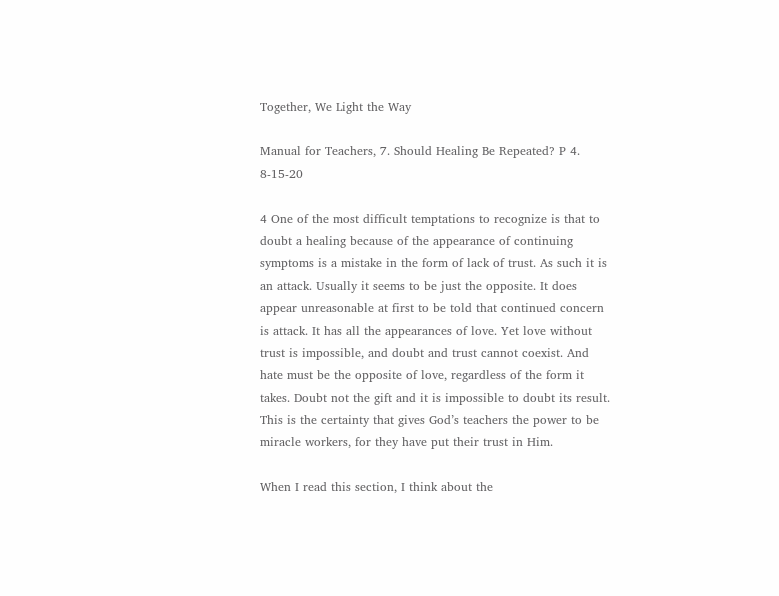Together, We Light the Way

Manual for Teachers, 7. Should Healing Be Repeated? P 4. 8-15-20

4 One of the most difficult temptations to recognize is that to doubt a healing because of the appearance of continuing symptoms is a mistake in the form of lack of trust. As such it is an attack. Usually it seems to be just the opposite. It does appear unreasonable at first to be told that continued concern is attack. It has all the appearances of love. Yet love without trust is impossible, and doubt and trust cannot coexist. And hate must be the opposite of love, regardless of the form it takes. Doubt not the gift and it is impossible to doubt its result. This is the certainty that gives God’s teachers the power to be miracle workers, for they have put their trust in Him.

When I read this section, I think about the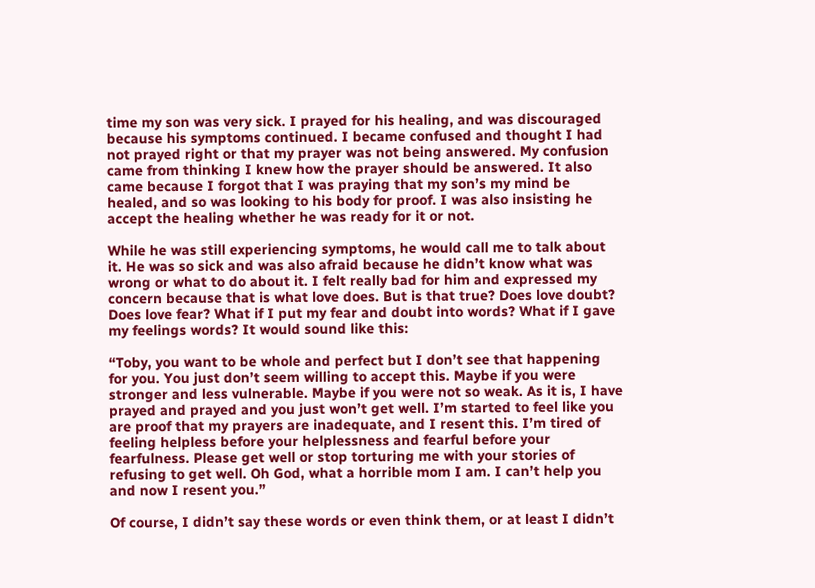time my son was very sick. I prayed for his healing, and was discouraged because his symptoms continued. I became confused and thought I had not prayed right or that my prayer was not being answered. My confusion came from thinking I knew how the prayer should be answered. It also came because I forgot that I was praying that my son’s my mind be healed, and so was looking to his body for proof. I was also insisting he accept the healing whether he was ready for it or not.

While he was still experiencing symptoms, he would call me to talk about it. He was so sick and was also afraid because he didn’t know what was wrong or what to do about it. I felt really bad for him and expressed my concern because that is what love does. But is that true? Does love doubt? Does love fear? What if I put my fear and doubt into words? What if I gave my feelings words? It would sound like this:

“Toby, you want to be whole and perfect but I don’t see that happening for you. You just don’t seem willing to accept this. Maybe if you were stronger and less vulnerable. Maybe if you were not so weak. As it is, I have prayed and prayed and you just won’t get well. I’m started to feel like you are proof that my prayers are inadequate, and I resent this. I’m tired of feeling helpless before your helplessness and fearful before your fearfulness. Please get well or stop torturing me with your stories of refusing to get well. Oh God, what a horrible mom I am. I can’t help you and now I resent you.”

Of course, I didn’t say these words or even think them, or at least I didn’t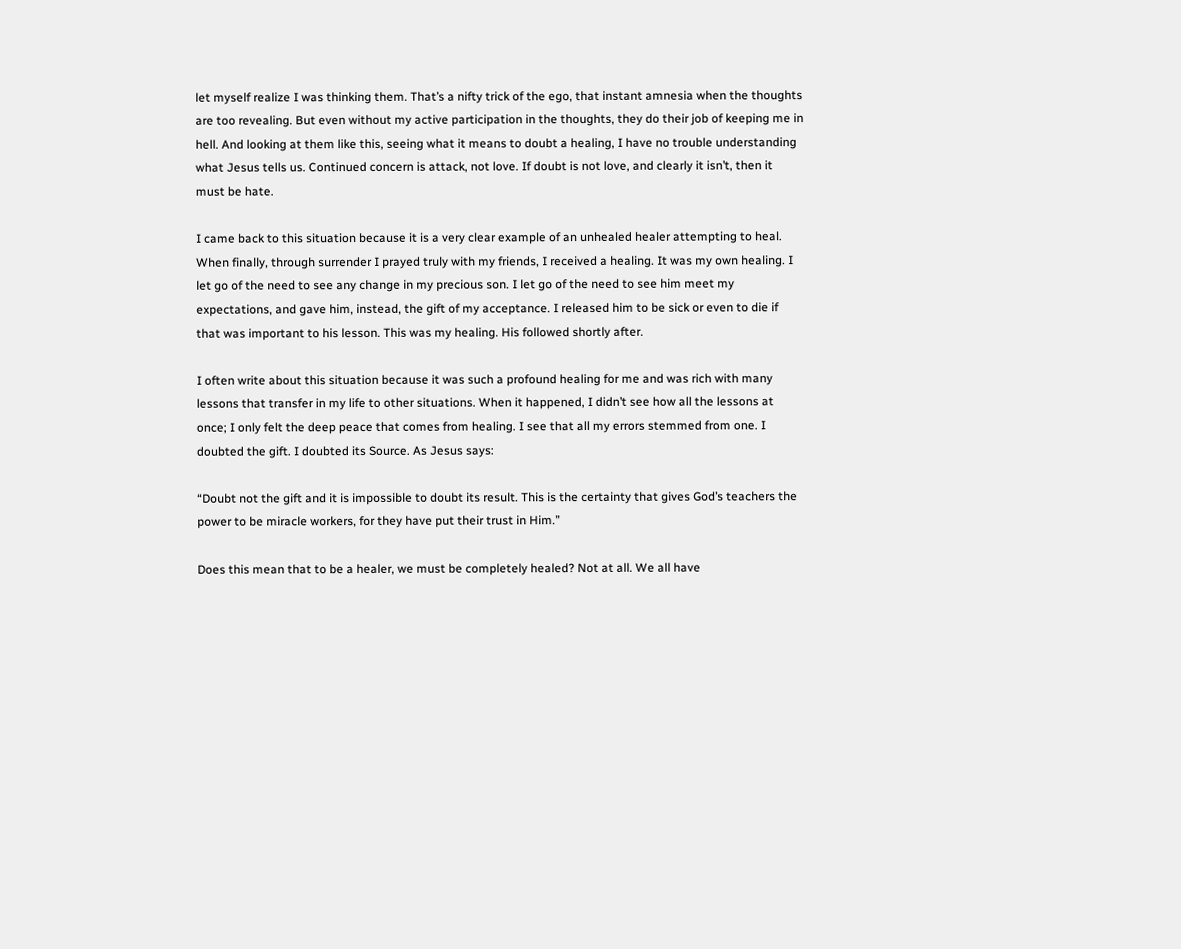let myself realize I was thinking them. That’s a nifty trick of the ego, that instant amnesia when the thoughts are too revealing. But even without my active participation in the thoughts, they do their job of keeping me in hell. And looking at them like this, seeing what it means to doubt a healing, I have no trouble understanding what Jesus tells us. Continued concern is attack, not love. If doubt is not love, and clearly it isn’t, then it must be hate.

I came back to this situation because it is a very clear example of an unhealed healer attempting to heal. When finally, through surrender I prayed truly with my friends, I received a healing. It was my own healing. I let go of the need to see any change in my precious son. I let go of the need to see him meet my expectations, and gave him, instead, the gift of my acceptance. I released him to be sick or even to die if that was important to his lesson. This was my healing. His followed shortly after.

I often write about this situation because it was such a profound healing for me and was rich with many lessons that transfer in my life to other situations. When it happened, I didn’t see how all the lessons at once; I only felt the deep peace that comes from healing. I see that all my errors stemmed from one. I doubted the gift. I doubted its Source. As Jesus says:

“Doubt not the gift and it is impossible to doubt its result. This is the certainty that gives God’s teachers the power to be miracle workers, for they have put their trust in Him.”

Does this mean that to be a healer, we must be completely healed? Not at all. We all have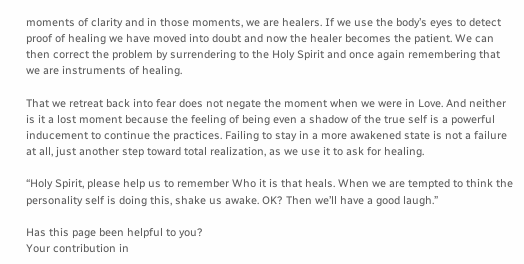moments of clarity and in those moments, we are healers. If we use the body’s eyes to detect proof of healing we have moved into doubt and now the healer becomes the patient. We can then correct the problem by surrendering to the Holy Spirit and once again remembering that we are instruments of healing.

That we retreat back into fear does not negate the moment when we were in Love. And neither is it a lost moment because the feeling of being even a shadow of the true self is a powerful inducement to continue the practices. Failing to stay in a more awakened state is not a failure at all, just another step toward total realization, as we use it to ask for healing.

“Holy Spirit, please help us to remember Who it is that heals. When we are tempted to think the personality self is doing this, shake us awake. OK? Then we’ll have a good laugh.”

Has this page been helpful to you?
Your contribution in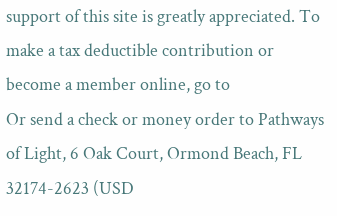support of this site is greatly appreciated. To make a tax deductible contribution or become a member online, go to
Or send a check or money order to Pathways of Light, 6 Oak Court, Ormond Beach, FL 32174-2623 (USD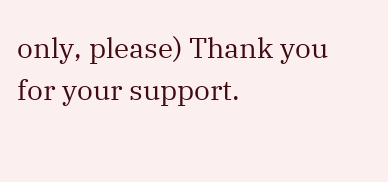only, please) Thank you for your support.